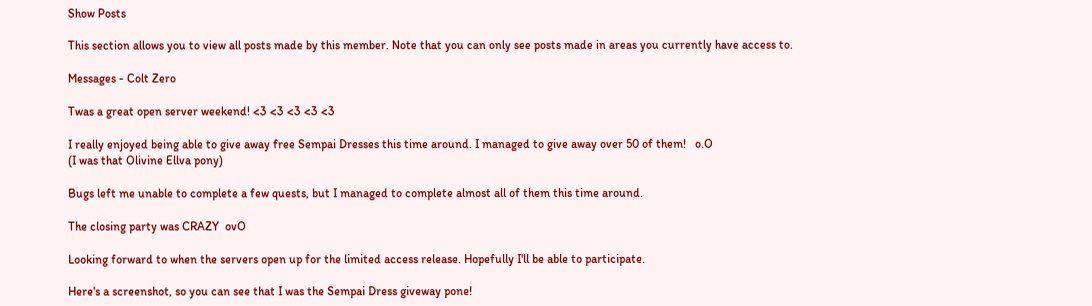Show Posts

This section allows you to view all posts made by this member. Note that you can only see posts made in areas you currently have access to.

Messages - Colt Zero

Twas a great open server weekend! <3 <3 <3 <3 <3

I really enjoyed being able to give away free Sempai Dresses this time around. I managed to give away over 50 of them!   o.O
(I was that Olivine Ellva pony)

Bugs left me unable to complete a few quests, but I managed to complete almost all of them this time around.

The closing party was CRAZY  ovO

Looking forward to when the servers open up for the limited access release. Hopefully I'll be able to participate.

Here's a screenshot, so you can see that I was the Sempai Dress giveway pone!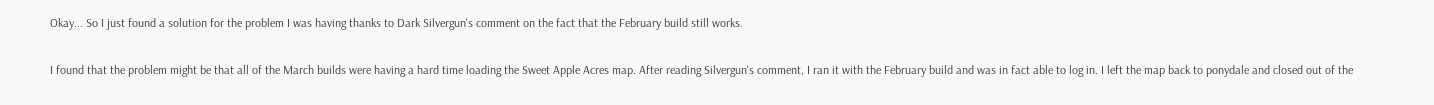Okay... So I just found a solution for the problem I was having thanks to Dark Silvergun's comment on the fact that the February build still works.

I found that the problem might be that all of the March builds were having a hard time loading the Sweet Apple Acres map. After reading Silvergun's comment, I ran it with the February build and was in fact able to log in. I left the map back to ponydale and closed out of the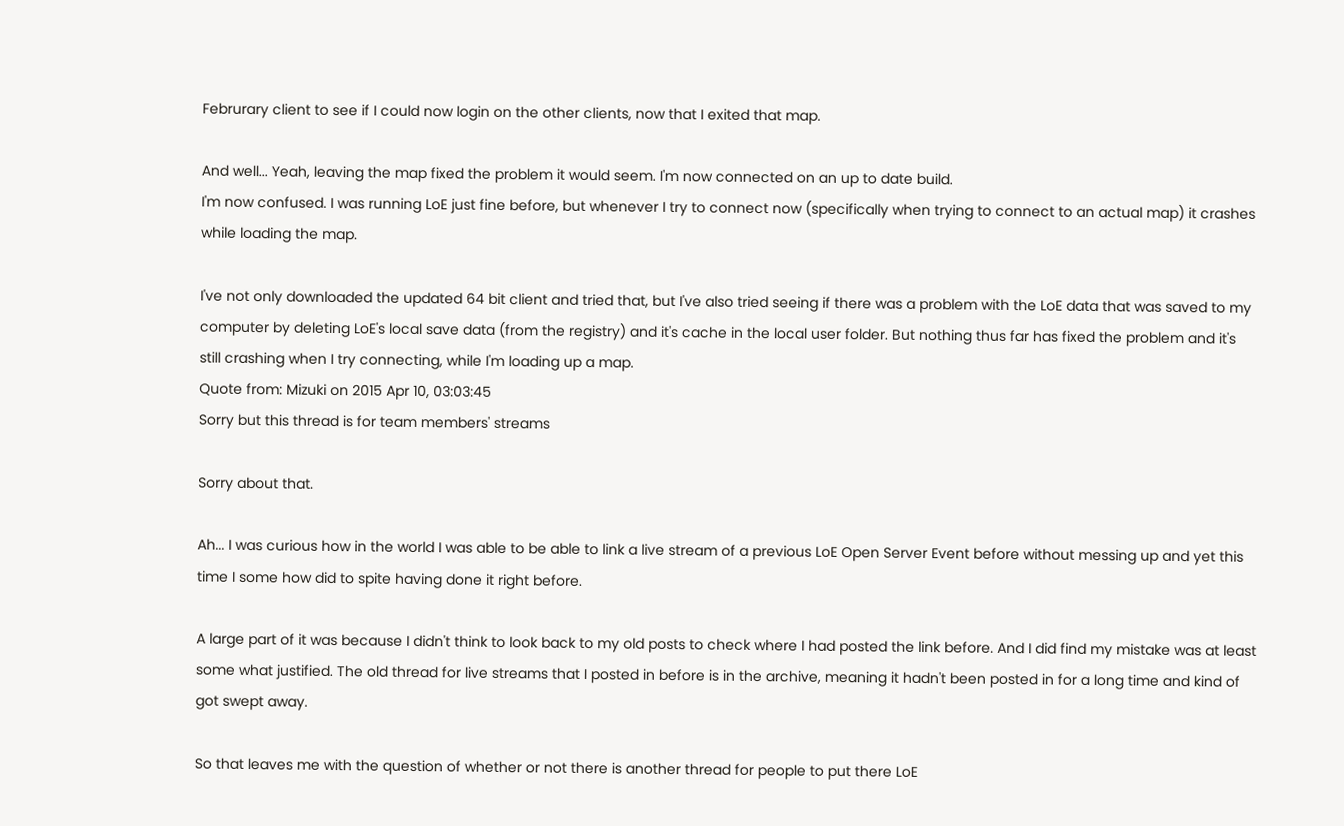Februrary client to see if I could now login on the other clients, now that I exited that map.

And well... Yeah, leaving the map fixed the problem it would seem. I'm now connected on an up to date build.
I'm now confused. I was running LoE just fine before, but whenever I try to connect now (specifically when trying to connect to an actual map) it crashes while loading the map.

I've not only downloaded the updated 64 bit client and tried that, but I've also tried seeing if there was a problem with the LoE data that was saved to my computer by deleting LoE's local save data (from the registry) and it's cache in the local user folder. But nothing thus far has fixed the problem and it's still crashing when I try connecting, while I'm loading up a map.
Quote from: Mizuki on 2015 Apr 10, 03:03:45
Sorry but this thread is for team members' streams

Sorry about that.

Ah... I was curious how in the world I was able to be able to link a live stream of a previous LoE Open Server Event before without messing up and yet this time I some how did to spite having done it right before.

A large part of it was because I didn't think to look back to my old posts to check where I had posted the link before. And I did find my mistake was at least some what justified. The old thread for live streams that I posted in before is in the archive, meaning it hadn't been posted in for a long time and kind of got swept away.

So that leaves me with the question of whether or not there is another thread for people to put there LoE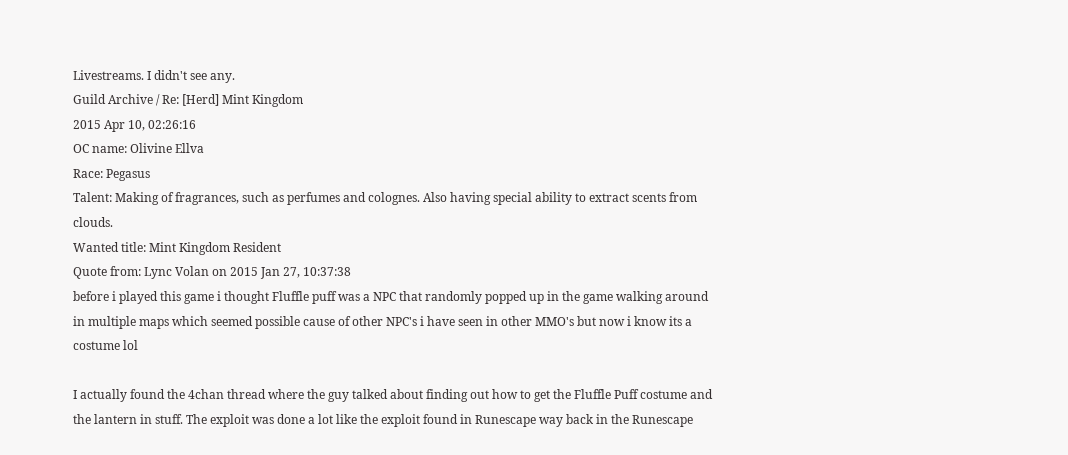Livestreams. I didn't see any.
Guild Archive / Re: [Herd] Mint Kingdom
2015 Apr 10, 02:26:16
OC name: Olivine Ellva
Race: Pegasus
Talent: Making of fragrances, such as perfumes and colognes. Also having special ability to extract scents from clouds.
Wanted title: Mint Kingdom Resident
Quote from: Lync Volan on 2015 Jan 27, 10:37:38
before i played this game i thought Fluffle puff was a NPC that randomly popped up in the game walking around in multiple maps which seemed possible cause of other NPC's i have seen in other MMO's but now i know its a costume lol

I actually found the 4chan thread where the guy talked about finding out how to get the Fluffle Puff costume and the lantern in stuff. The exploit was done a lot like the exploit found in Runescape way back in the Runescape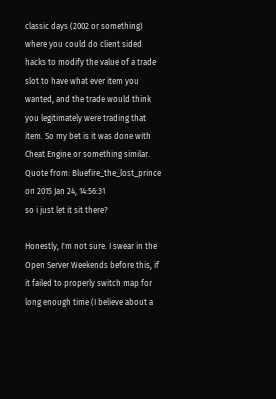classic days (2002 or something) where you could do client sided hacks to modify the value of a trade slot to have what ever item you wanted, and the trade would think you legitimately were trading that item. So my bet is it was done with Cheat Engine or something similar.
Quote from: Bluefire_the_lost_prince on 2015 Jan 24, 14:56:31
so i just let it sit there?

Honestly, I'm not sure. I swear in the Open Server Weekends before this, if it failed to properly switch map for long enough time (I believe about a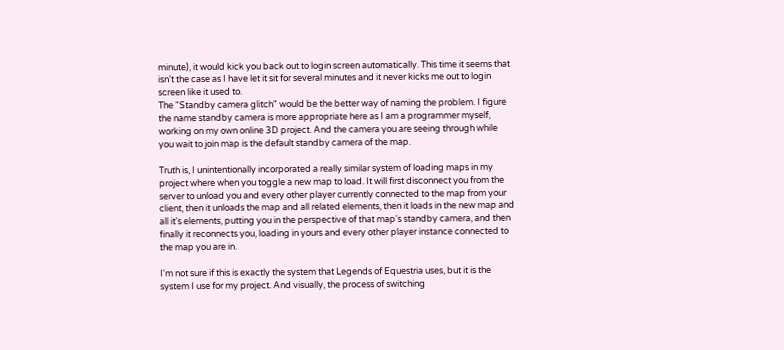minute), it would kick you back out to login screen automatically. This time it seems that isn't the case as I have let it sit for several minutes and it never kicks me out to login screen like it used to.
The "Standby camera glitch" would be the better way of naming the problem. I figure the name standby camera is more appropriate here as I am a programmer myself, working on my own online 3D project. And the camera you are seeing through while you wait to join map is the default standby camera of the map.

Truth is, I unintentionally incorporated a really similar system of loading maps in my project where when you toggle a new map to load. It will first disconnect you from the server to unload you and every other player currently connected to the map from your client, then it unloads the map and all related elements, then it loads in the new map and all it's elements, putting you in the perspective of that map's standby camera, and then finally it reconnects you, loading in yours and every other player instance connected to the map you are in.

I'm not sure if this is exactly the system that Legends of Equestria uses, but it is the system I use for my project. And visually, the process of switching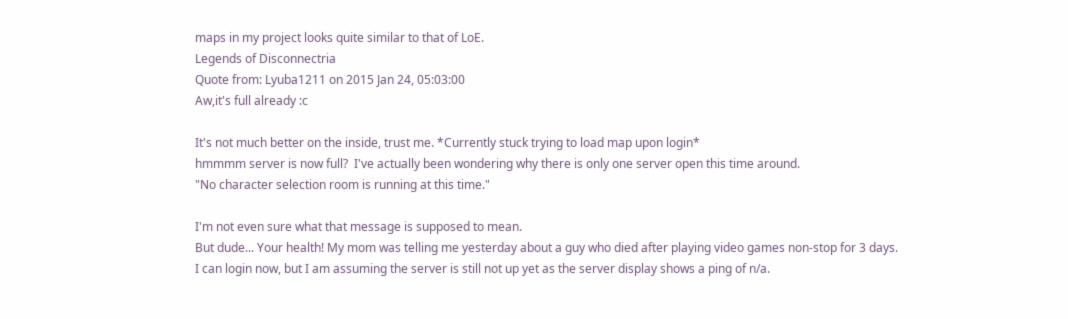maps in my project looks quite similar to that of LoE.
Legends of Disconnectria
Quote from: Lyuba1211 on 2015 Jan 24, 05:03:00
Aw,it's full already :с

It's not much better on the inside, trust me. *Currently stuck trying to load map upon login*
hmmmm server is now full?  I've actually been wondering why there is only one server open this time around.
"No character selection room is running at this time."

I'm not even sure what that message is supposed to mean.
But dude... Your health! My mom was telling me yesterday about a guy who died after playing video games non-stop for 3 days.
I can login now, but I am assuming the server is still not up yet as the server display shows a ping of n/a.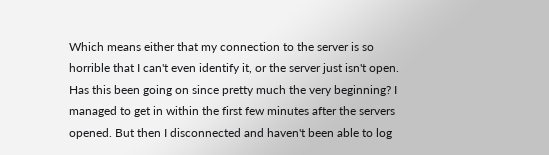Which means either that my connection to the server is so horrible that I can't even identify it, or the server just isn't open.
Has this been going on since pretty much the very beginning? I managed to get in within the first few minutes after the servers opened. But then I disconnected and haven't been able to log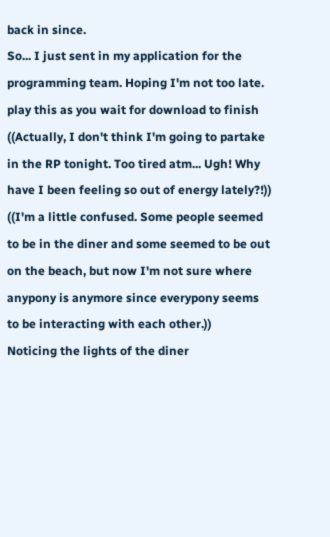back in since.
So... I just sent in my application for the programming team. Hoping I'm not too late.
play this as you wait for download to finish
((Actually, I don't think I'm going to partake in the RP tonight. Too tired atm... Ugh! Why have I been feeling so out of energy lately?!))
((I'm a little confused. Some people seemed to be in the diner and some seemed to be out on the beach, but now I'm not sure where anypony is anymore since everypony seems to be interacting with each other.))
Noticing the lights of the diner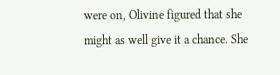were on, Olivine figured that she might as well give it a chance. She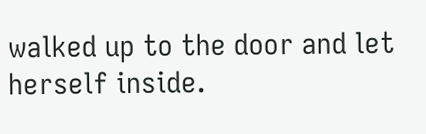walked up to the door and let herself inside.